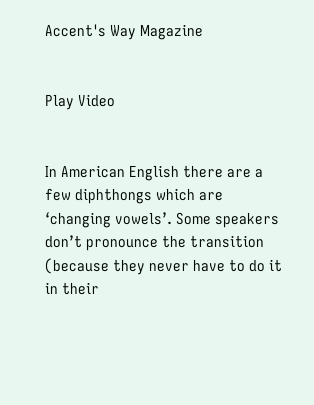Accent's Way Magazine


Play Video


In American English there are a few diphthongs which are ‘changing vowels’. Some speakers don’t pronounce the transition (because they never have to do it in their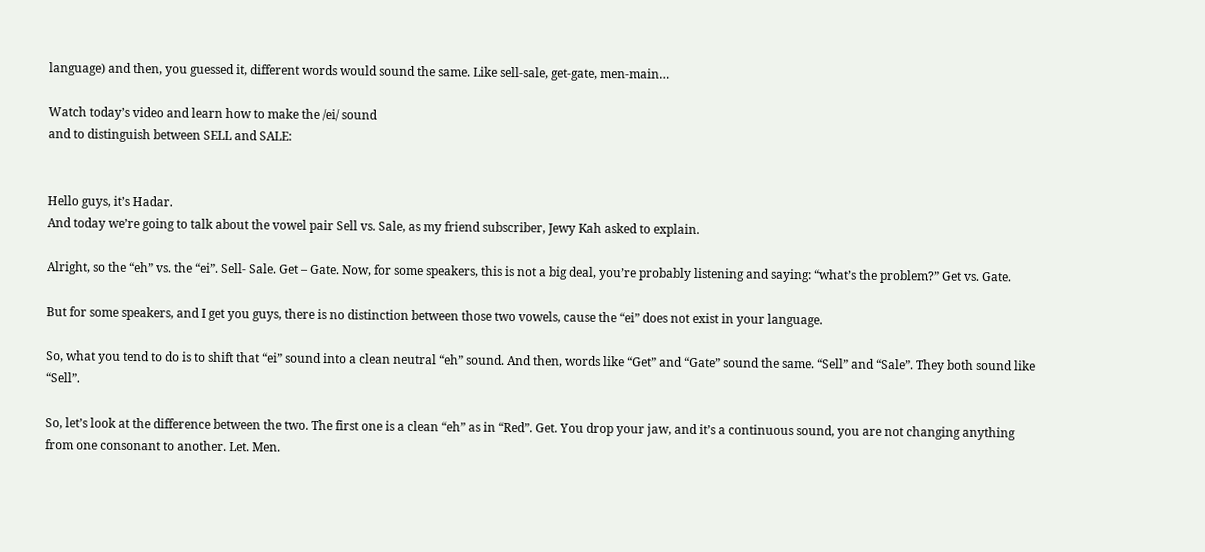language) and then, you guessed it, different words would sound the same. Like sell-sale, get-gate, men-main…

Watch today’s video and learn how to make the /ei/ sound
and to distinguish between SELL and SALE:


Hello guys, it’s Hadar.
And today we’re going to talk about the vowel pair Sell vs. Sale, as my friend subscriber, Jewy Kah asked to explain.

Alright, so the “eh” vs. the “ei”. Sell- Sale. Get – Gate. Now, for some speakers, this is not a big deal, you’re probably listening and saying: “what’s the problem?” Get vs. Gate.

But for some speakers, and I get you guys, there is no distinction between those two vowels, cause the “ei” does not exist in your language.

So, what you tend to do is to shift that “ei” sound into a clean neutral “eh” sound. And then, words like “Get” and “Gate” sound the same. “Sell” and “Sale”. They both sound like “Sell”.

So, let’s look at the difference between the two. The first one is a clean “eh” as in “Red”. Get. You drop your jaw, and it’s a continuous sound, you are not changing anything from one consonant to another. Let. Men.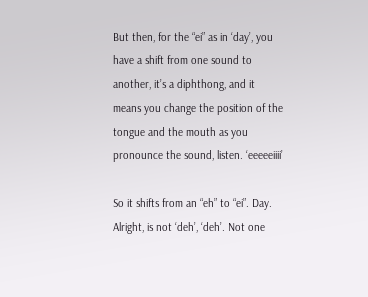But then, for the “ei” as in ‘day’, you have a shift from one sound to another, it’s a diphthong, and it means you change the position of the tongue and the mouth as you pronounce the sound, listen. ‘eeeeeiiii’

So it shifts from an “eh” to “ei”. Day. Alright, is not ‘deh’, ‘deh’. Not one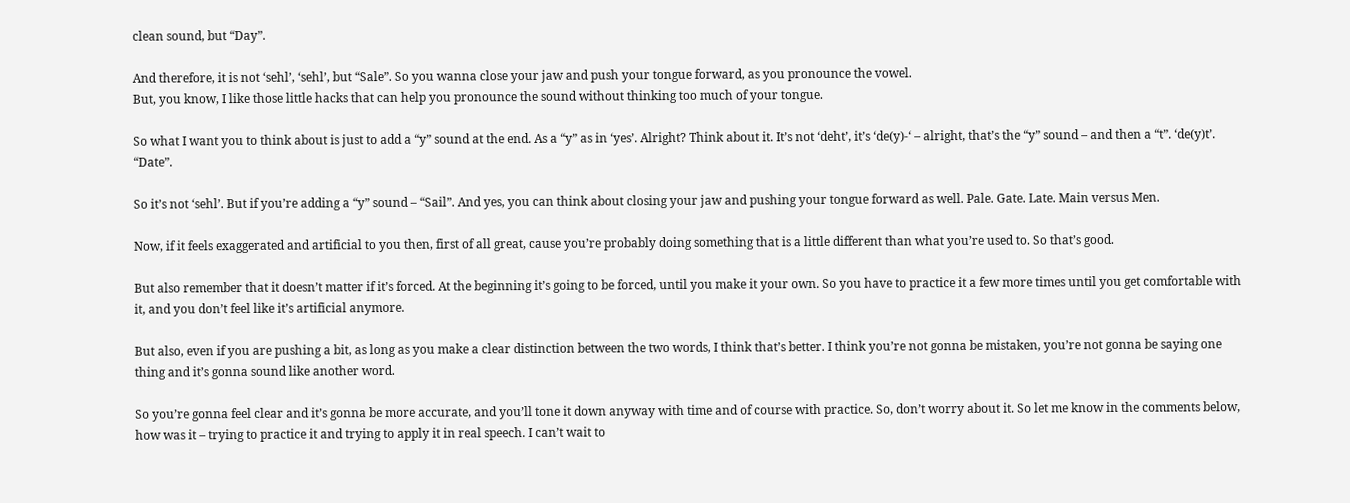clean sound, but “Day”.

And therefore, it is not ‘sehl’, ‘sehl’, but “Sale”. So you wanna close your jaw and push your tongue forward, as you pronounce the vowel.
But, you know, I like those little hacks that can help you pronounce the sound without thinking too much of your tongue.

So what I want you to think about is just to add a “y” sound at the end. As a “y” as in ‘yes’. Alright? Think about it. It’s not ‘deht’, it’s ‘de(y)-‘ – alright, that’s the “y” sound – and then a “t”. ‘de(y)t’. “Date”.

So it’s not ‘sehl’. But if you’re adding a “y” sound – “Sail”. And yes, you can think about closing your jaw and pushing your tongue forward as well. Pale. Gate. Late. Main versus Men.

Now, if it feels exaggerated and artificial to you then, first of all great, cause you’re probably doing something that is a little different than what you’re used to. So that’s good.

But also remember that it doesn’t matter if it’s forced. At the beginning it’s going to be forced, until you make it your own. So you have to practice it a few more times until you get comfortable with it, and you don’t feel like it’s artificial anymore.

But also, even if you are pushing a bit, as long as you make a clear distinction between the two words, I think that’s better. I think you’re not gonna be mistaken, you’re not gonna be saying one thing and it’s gonna sound like another word.

So you’re gonna feel clear and it’s gonna be more accurate, and you’ll tone it down anyway with time and of course with practice. So, don’t worry about it. So let me know in the comments below, how was it – trying to practice it and trying to apply it in real speech. I can’t wait to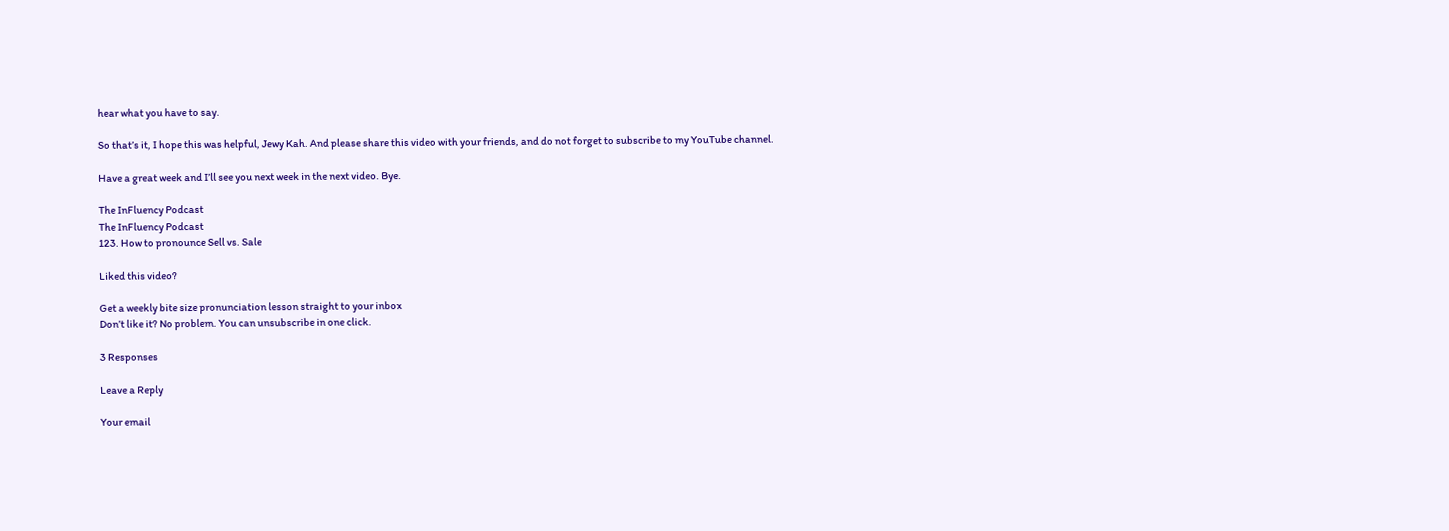hear what you have to say.

So that’s it, I hope this was helpful, Jewy Kah. And please share this video with your friends, and do not forget to subscribe to my YouTube channel.

Have a great week and I’ll see you next week in the next video. Bye.

The InFluency Podcast
The InFluency Podcast
123. How to pronounce Sell vs. Sale

Liked this video?

Get a weekly bite size pronunciation lesson straight to your inbox
Don’t like it? No problem. You can unsubscribe in one click.

3 Responses

Leave a Reply

Your email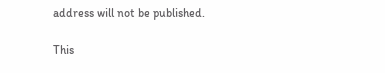address will not be published.

This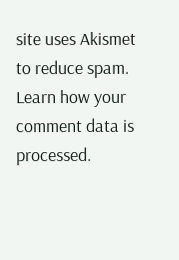site uses Akismet to reduce spam. Learn how your comment data is processed.